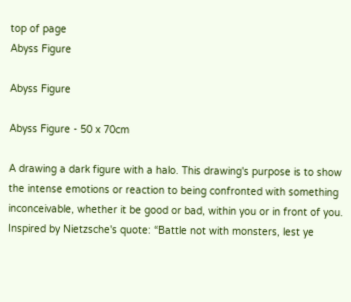top of page
Abyss Figure

Abyss Figure

Abyss Figure - 50 x 70cm

A drawing a dark figure with a halo. This drawing's purpose is to show the intense emotions or reaction to being confronted with something inconceivable, whether it be good or bad, within you or in front of you. Inspired by Nietzsche's quote: “Battle not with monsters, lest ye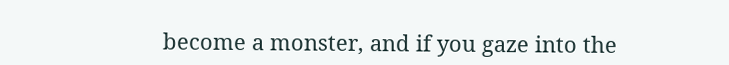become a monster, and if you gaze into the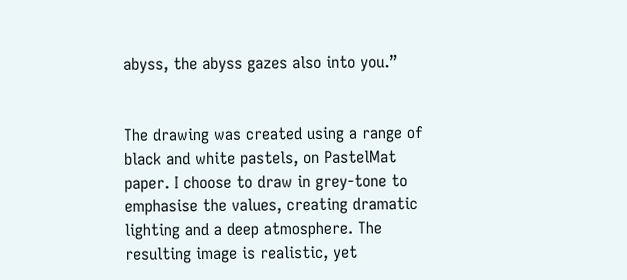abyss, the abyss gazes also into you.”


The drawing was created using a range of black and white pastels, on PastelMat paper. I choose to draw in grey-tone to emphasise the values, creating dramatic lighting and a deep atmosphere. The resulting image is realistic, yet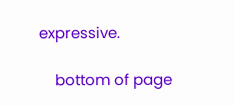expressive.

    bottom of page